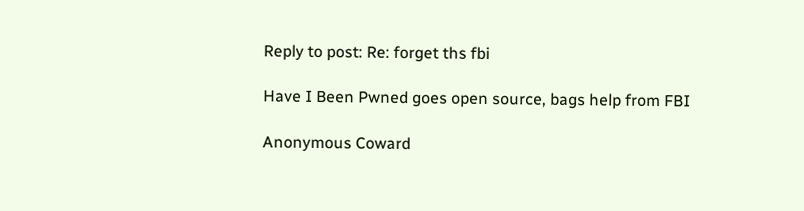Reply to post: Re: forget ths fbi

Have I Been Pwned goes open source, bags help from FBI

Anonymous Coward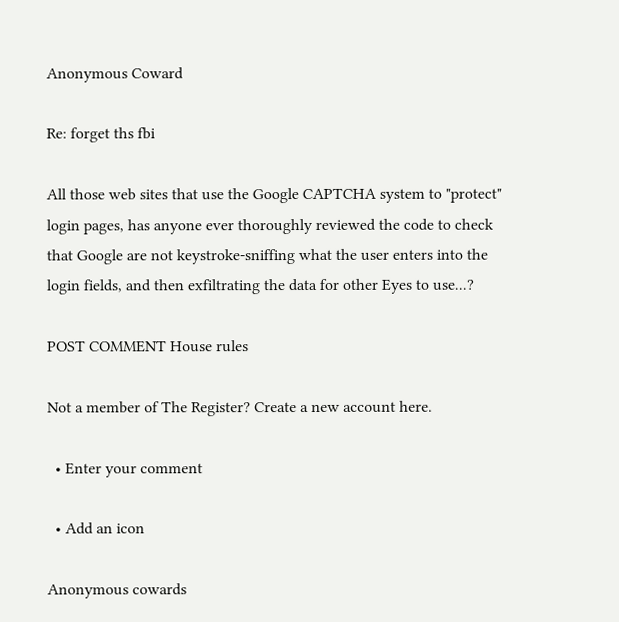Anonymous Coward

Re: forget ths fbi

All those web sites that use the Google CAPTCHA system to "protect" login pages, has anyone ever thoroughly reviewed the code to check that Google are not keystroke-sniffing what the user enters into the login fields, and then exfiltrating the data for other Eyes to use...?

POST COMMENT House rules

Not a member of The Register? Create a new account here.

  • Enter your comment

  • Add an icon

Anonymous cowards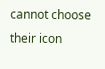cannot choose their icon